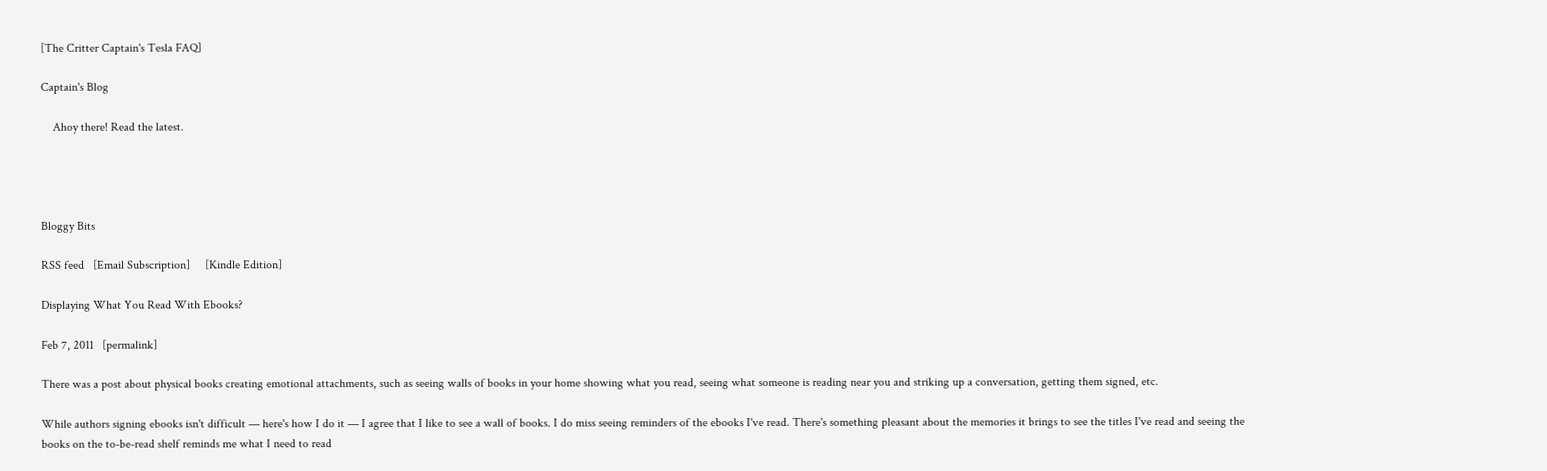[The Critter Captain's Tesla FAQ]

Captain's Blog

    Ahoy there! Read the latest.




Bloggy Bits

RSS feed   [Email Subscription]     [Kindle Edition]

Displaying What You Read With Ebooks?

Feb 7, 2011   [permalink]

There was a post about physical books creating emotional attachments, such as seeing walls of books in your home showing what you read, seeing what someone is reading near you and striking up a conversation, getting them signed, etc.

While authors signing ebooks isn't difficult — here's how I do it — I agree that I like to see a wall of books. I do miss seeing reminders of the ebooks I've read. There's something pleasant about the memories it brings to see the titles I've read and seeing the books on the to-be-read shelf reminds me what I need to read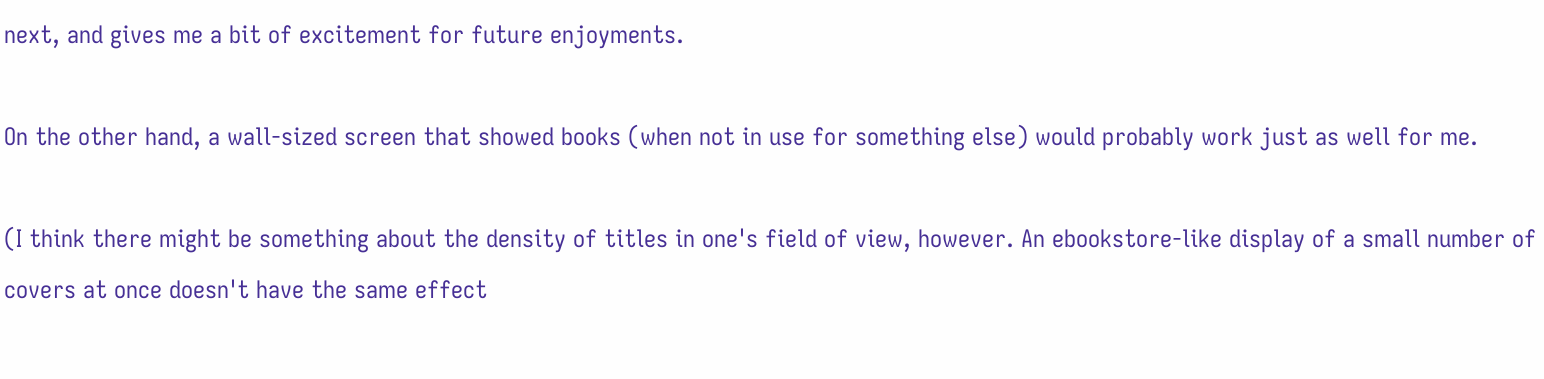next, and gives me a bit of excitement for future enjoyments.

On the other hand, a wall-sized screen that showed books (when not in use for something else) would probably work just as well for me.

(I think there might be something about the density of titles in one's field of view, however. An ebookstore-like display of a small number of covers at once doesn't have the same effect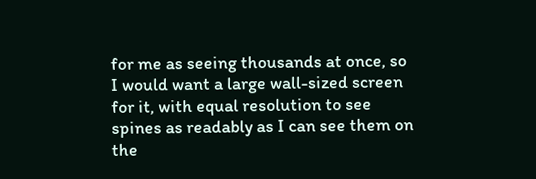for me as seeing thousands at once, so I would want a large wall-sized screen for it, with equal resolution to see spines as readably as I can see them on the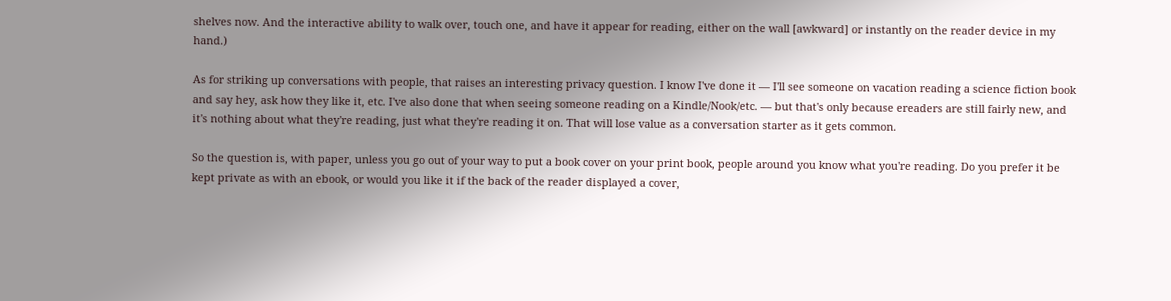shelves now. And the interactive ability to walk over, touch one, and have it appear for reading, either on the wall [awkward] or instantly on the reader device in my hand.)

As for striking up conversations with people, that raises an interesting privacy question. I know I've done it — I'll see someone on vacation reading a science fiction book and say hey, ask how they like it, etc. I've also done that when seeing someone reading on a Kindle/Nook/etc. — but that's only because ereaders are still fairly new, and it's nothing about what they're reading, just what they're reading it on. That will lose value as a conversation starter as it gets common.

So the question is, with paper, unless you go out of your way to put a book cover on your print book, people around you know what you're reading. Do you prefer it be kept private as with an ebook, or would you like it if the back of the reader displayed a cover,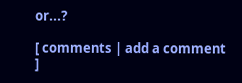or...?

[ comments | add a comment ]